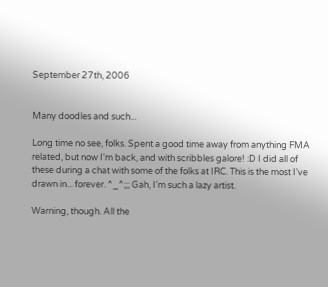September 27th, 2006


Many doodles and such...

Long time no see, folks. Spent a good time away from anything FMA related, but now I'm back, and with scribbles galore! :D I did all of these during a chat with some of the folks at IRC. This is the most I've drawn in... forever. ^_^;;; Gah, I'm such a lazy artist.

Warning, though. All the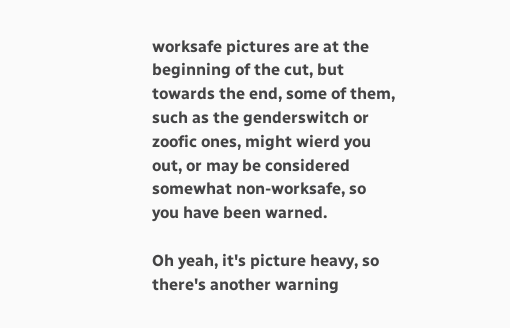worksafe pictures are at the beginning of the cut, but towards the end, some of them, such as the genderswitch or zoofic ones, might wierd you out, or may be considered somewhat non-worksafe, so you have been warned.

Oh yeah, it's picture heavy, so there's another warning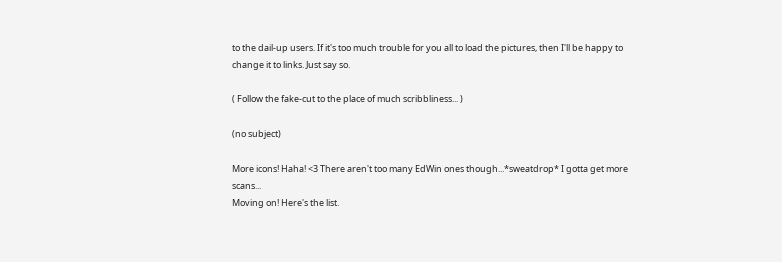to the dail-up users. If it's too much trouble for you all to load the pictures, then I'll be happy to change it to links. Just say so.

( Follow the fake-cut to the place of much scribbliness... )

(no subject)

More icons! Haha! <3 There aren't too many EdWin ones though...*sweatdrop* I gotta get more scans...
Moving on! Here's the list.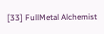[33] FullMetal Alchemist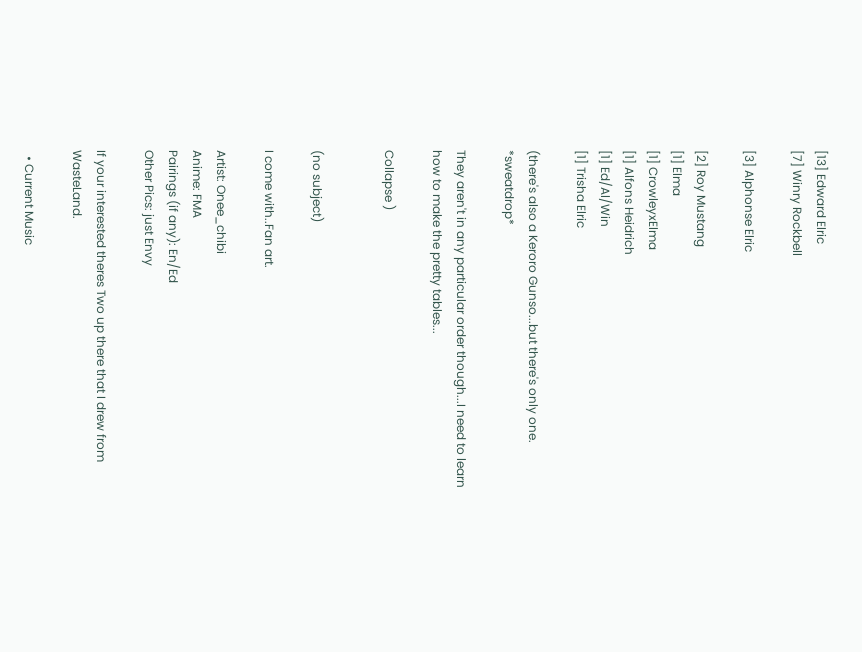[13] Edward Elric
[7] Winry Rockbell

[3] Alphonse Elric

[2] Roy Mustang
[1] Elma
[1] CrowleyxElma
[1] Alfons Heidrich
[1] Ed/Al/Win
[1] Trisha Elric

(there's also a Keroro Gunso...but there's only one. *sweatdrop*

They aren't in any particular order though...I need to learn how to make the pretty tables...

Collapse )


(no subject)

I come with..Fan art.

Artist: Onee_chibi
Anime: FMA
Pairings (if any): En/Ed
Other Pics: just Envy

If your interested theres Two up there that I drew from WasteLand.

  • Current Music